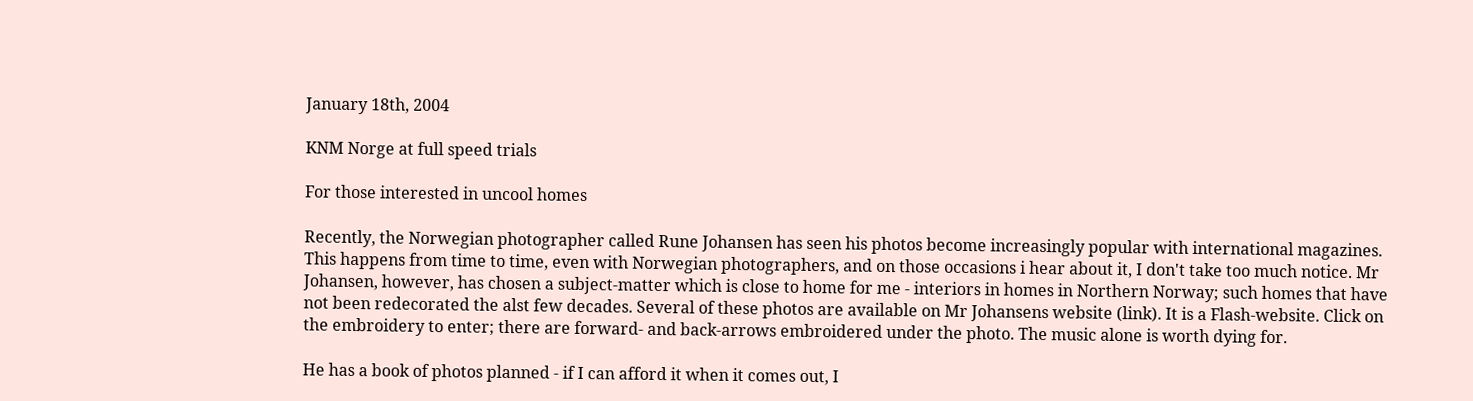January 18th, 2004

KNM Norge at full speed trials

For those interested in uncool homes

Recently, the Norwegian photographer called Rune Johansen has seen his photos become increasingly popular with international magazines. This happens from time to time, even with Norwegian photographers, and on those occasions i hear about it, I don't take too much notice. Mr Johansen, however, has chosen a subject-matter which is close to home for me - interiors in homes in Northern Norway; such homes that have not been redecorated the alst few decades. Several of these photos are available on Mr Johansens website (link). It is a Flash-website. Click on the embroidery to enter; there are forward- and back-arrows embroidered under the photo. The music alone is worth dying for.

He has a book of photos planned - if I can afford it when it comes out, I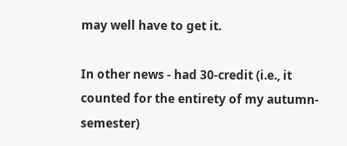may well have to get it.

In other news - had 30-credit (i.e., it counted for the entirety of my autumn-semester)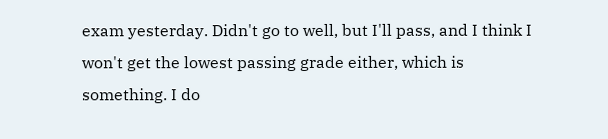exam yesterday. Didn't go to well, but I'll pass, and I think I won't get the lowest passing grade either, which is something. I do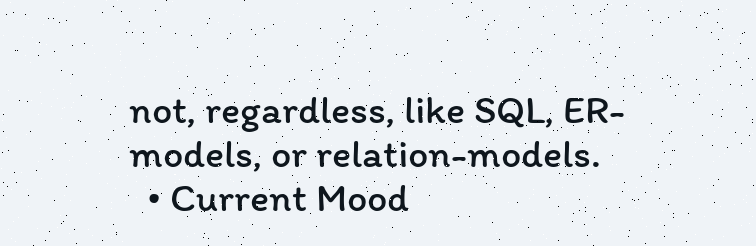not, regardless, like SQL, ER-models, or relation-models.
  • Current Mood